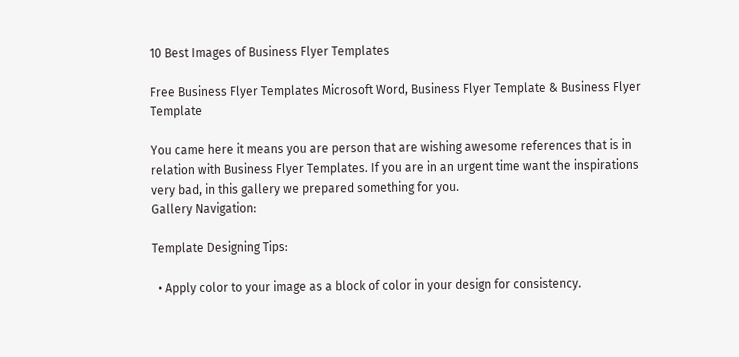10 Best Images of Business Flyer Templates

Free Business Flyer Templates Microsoft Word, Business Flyer Template & Business Flyer Template

You came here it means you are person that are wishing awesome references that is in relation with Business Flyer Templates. If you are in an urgent time want the inspirations very bad, in this gallery we prepared something for you.
Gallery Navigation:

Template Designing Tips:

  • Apply color to your image as a block of color in your design for consistency.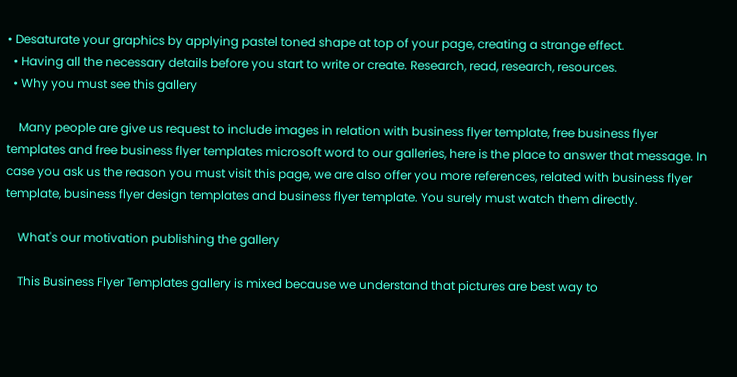• Desaturate your graphics by applying pastel toned shape at top of your page, creating a strange effect.
  • Having all the necessary details before you start to write or create. Research, read, research, resources.
  • Why you must see this gallery

    Many people are give us request to include images in relation with business flyer template, free business flyer templates and free business flyer templates microsoft word to our galleries, here is the place to answer that message. In case you ask us the reason you must visit this page, we are also offer you more references, related with business flyer template, business flyer design templates and business flyer template. You surely must watch them directly.

    What's our motivation publishing the gallery

    This Business Flyer Templates gallery is mixed because we understand that pictures are best way to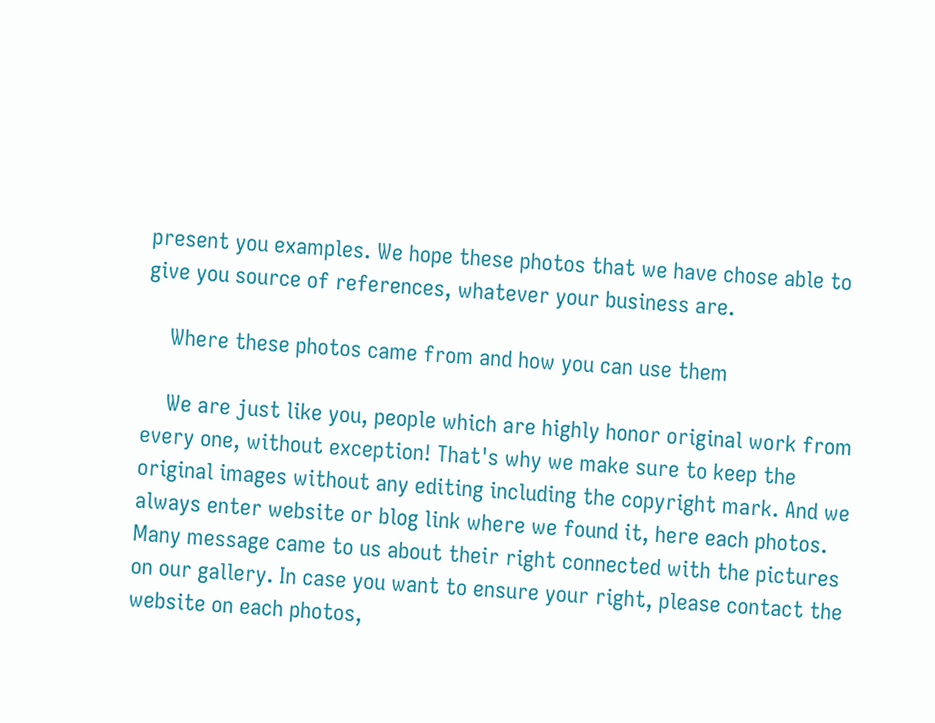present you examples. We hope these photos that we have chose able to give you source of references, whatever your business are.

    Where these photos came from and how you can use them

    We are just like you, people which are highly honor original work from every one, without exception! That's why we make sure to keep the original images without any editing including the copyright mark. And we always enter website or blog link where we found it, here each photos. Many message came to us about their right connected with the pictures on our gallery. In case you want to ensure your right, please contact the website on each photos,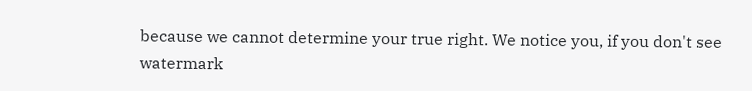because we cannot determine your true right. We notice you, if you don't see watermark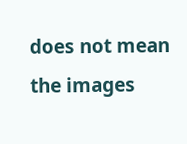does not mean the images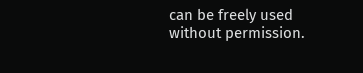can be freely used without permission.